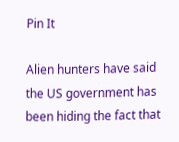Pin It

Alien hunters have said the US government has been hiding the fact that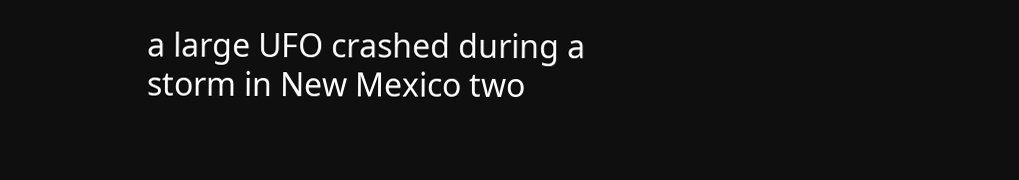a large UFO crashed during a storm in New Mexico two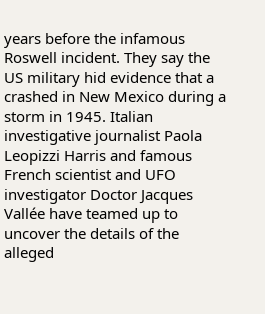years before the infamous Roswell incident. They say the US military hid evidence that a crashed in New Mexico during a storm in 1945. Italian investigative journalist Paola Leopizzi Harris and famous French scientist and UFO investigator Doctor Jacques Vallée have teamed up to uncover the details of the alleged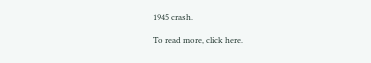1945 crash.

To read more, click here.